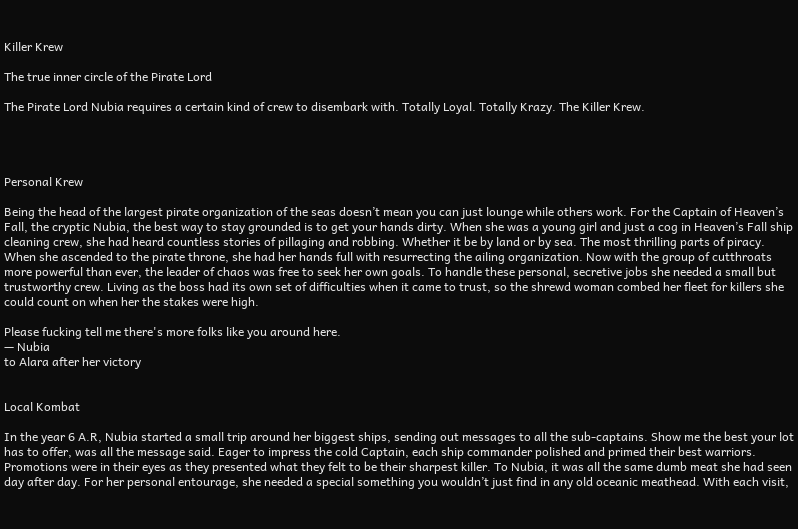Killer Krew

The true inner circle of the Pirate Lord

The Pirate Lord Nubia requires a certain kind of crew to disembark with. Totally Loyal. Totally Krazy. The Killer Krew.




Personal Krew

Being the head of the largest pirate organization of the seas doesn’t mean you can just lounge while others work. For the Captain of Heaven’s Fall, the cryptic Nubia, the best way to stay grounded is to get your hands dirty. When she was a young girl and just a cog in Heaven’s Fall ship cleaning crew, she had heard countless stories of pillaging and robbing. Whether it be by land or by sea. The most thrilling parts of piracy. When she ascended to the pirate throne, she had her hands full with resurrecting the ailing organization. Now with the group of cutthroats more powerful than ever, the leader of chaos was free to seek her own goals. To handle these personal, secretive jobs she needed a small but trustworthy crew. Living as the boss had its own set of difficulties when it came to trust, so the shrewd woman combed her fleet for killers she could count on when her the stakes were high.

Please fucking tell me there's more folks like you around here.
— Nubia
to Alara after her victory


Local Kombat

In the year 6 A.R, Nubia started a small trip around her biggest ships, sending out messages to all the sub-captains. Show me the best your lot has to offer, was all the message said. Eager to impress the cold Captain, each ship commander polished and primed their best warriors. Promotions were in their eyes as they presented what they felt to be their sharpest killer. To Nubia, it was all the same dumb meat she had seen day after day. For her personal entourage, she needed a special something you wouldn’t just find in any old oceanic meathead. With each visit,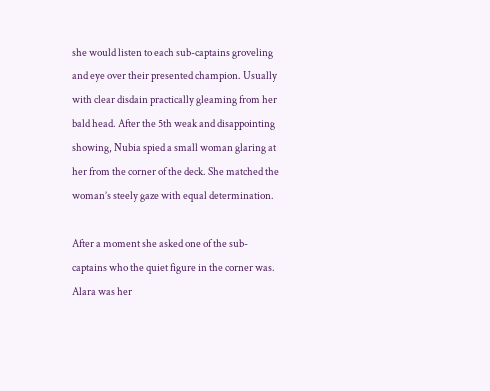she would listen to each sub-captains groveling and eye over their presented champion. Usually with clear disdain practically gleaming from her bald head. After the 5th weak and disappointing showing, Nubia spied a small woman glaring at her from the corner of the deck. She matched the woman’s steely gaze with equal determination.

After a moment she asked one of the sub-captains who the quiet figure in the corner was. Alara was her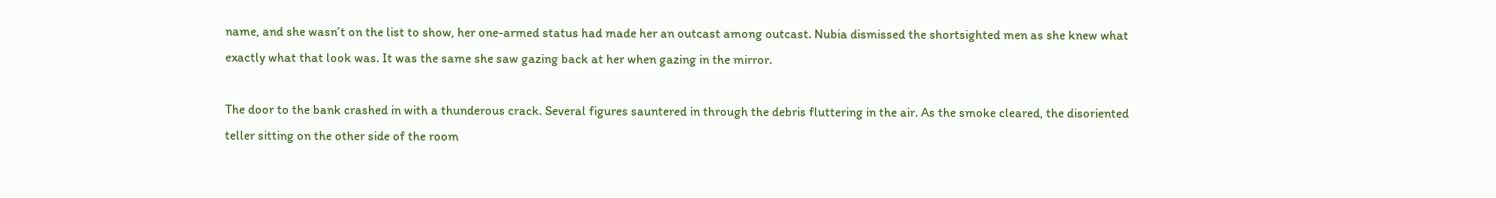name, and she wasn’t on the list to show, her one-armed status had made her an outcast among outcast. Nubia dismissed the shortsighted men as she knew what exactly what that look was. It was the same she saw gazing back at her when gazing in the mirror.

The door to the bank crashed in with a thunderous crack. Several figures sauntered in through the debris fluttering in the air. As the smoke cleared, the disoriented teller sitting on the other side of the room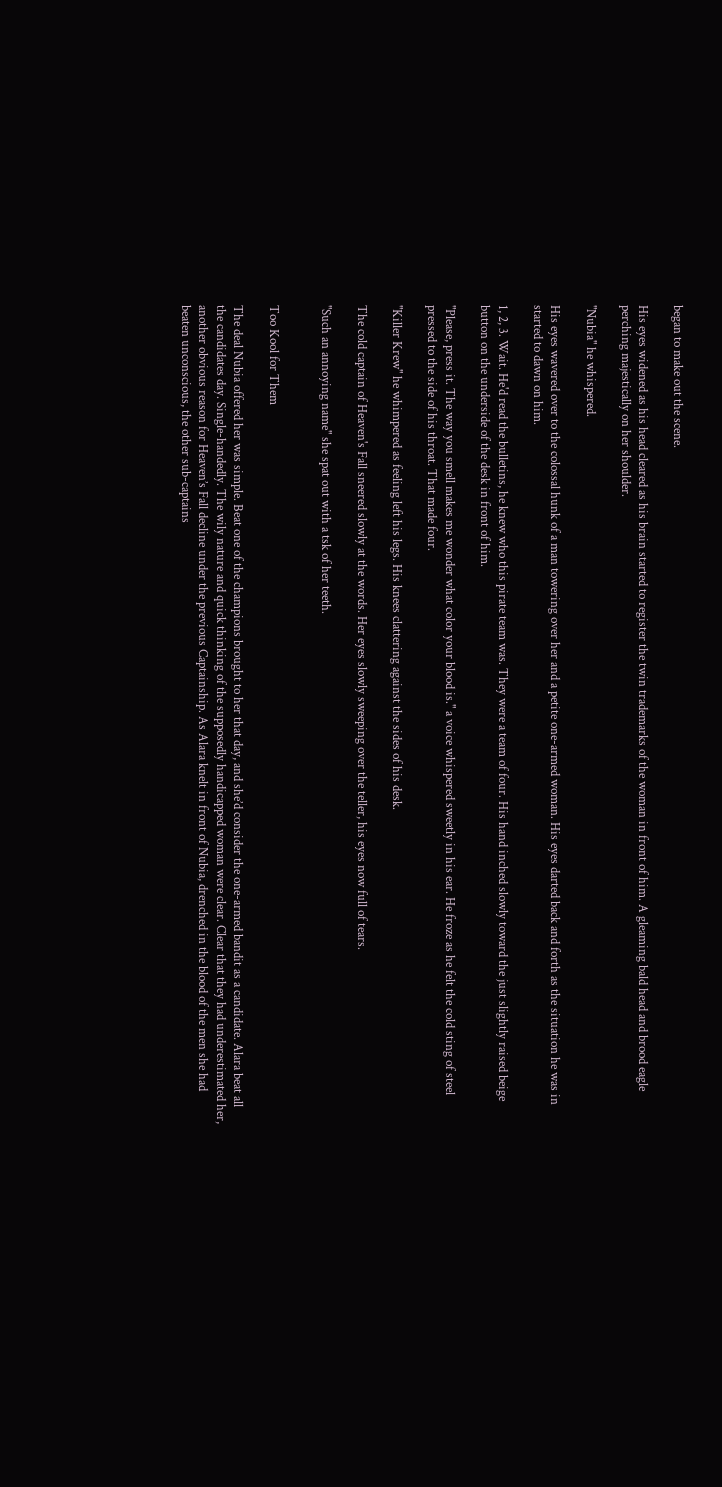began to make out the scene.

His eyes widened as his head cleared as his brain started to register the twin trademarks of the woman in front of him. A gleaming bald head and brood eagle perching majestically on her shoulder.

"Nubia" he whispered.

His eyes wavered over to the colossal hunk of a man towering over her and a petite one-armed woman. His eyes darted back and forth as the situation he was in started to dawn on him.

1, 2, 3. Wait. He'd read the bulletins, he knew who this pirate team was. They were a team of four. His hand inched slowly toward the just slightly raised beige button on the underside of the desk in front of him.

"Please, press it. The way you smell makes me wonder what color your blood is." a voice whispered sweetly in his ear. He froze as he felt the cold sting of steel pressed to the side of his throat. That made four.

"Killer Krew" he whimpered as feeling left his legs. His knees clattering against the sides of his desk.

The cold captain of Heaven's Fall sneered slowly at the words. Her eyes slowly sweeping over the teller, his eyes now full of tears.

"Such an annoying name" she spat out with a tsk of her teeth.


Too Kool for Them

The deal Nubia offered her was simple. Beat one of the champions brought to her that day, and she’d consider the one-armed bandit as a candidate. Alara beat all the candidates day. Single-handedly. The wily nature and quick thinking of the supposedly handicapped woman were clear. Clear that they had underestimated her, another obvious reason for Heaven’s Fall decline under the previous Captainship. As Alara knelt in front of Nubia, drenched in the blood of the men she had beaten unconscious, the other sub-captains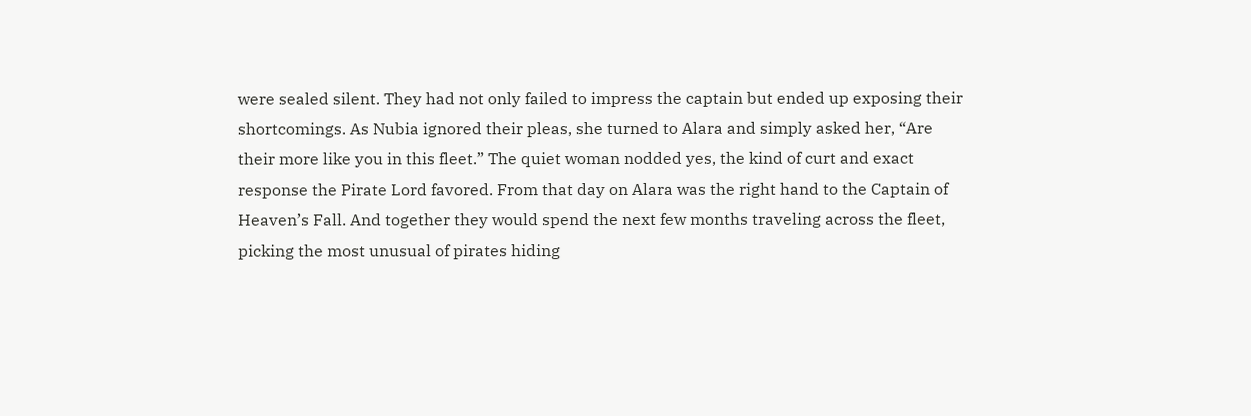were sealed silent. They had not only failed to impress the captain but ended up exposing their shortcomings. As Nubia ignored their pleas, she turned to Alara and simply asked her, “Are their more like you in this fleet.” The quiet woman nodded yes, the kind of curt and exact response the Pirate Lord favored. From that day on Alara was the right hand to the Captain of Heaven’s Fall. And together they would spend the next few months traveling across the fleet, picking the most unusual of pirates hiding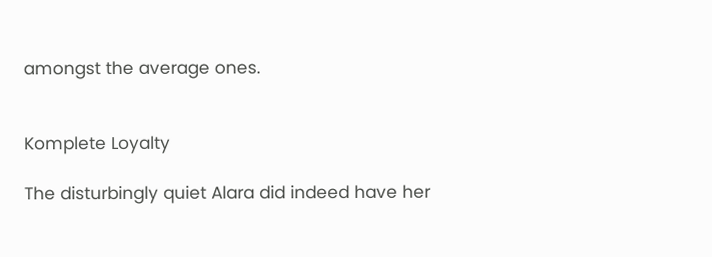amongst the average ones.


Komplete Loyalty

The disturbingly quiet Alara did indeed have her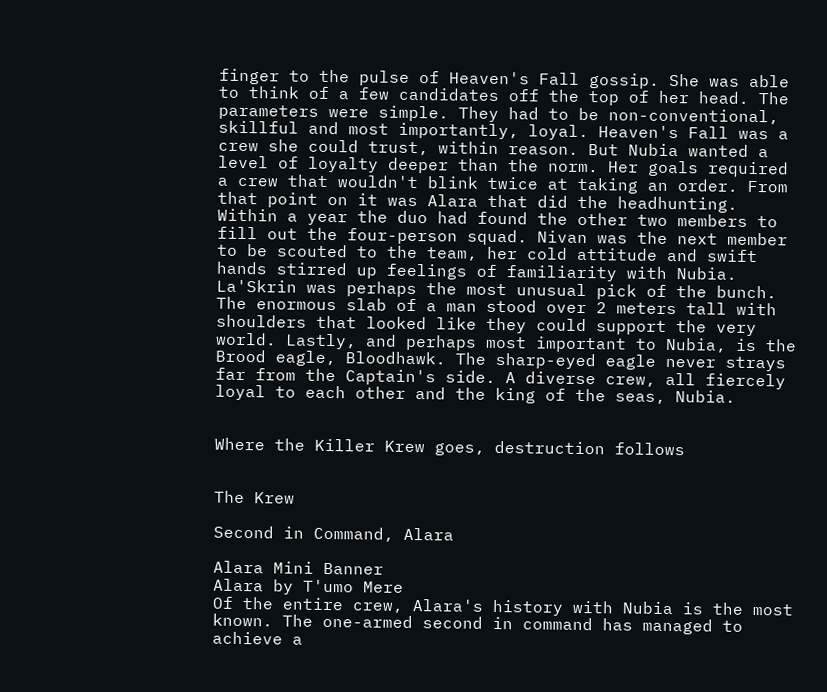finger to the pulse of Heaven's Fall gossip. She was able to think of a few candidates off the top of her head. The parameters were simple. They had to be non-conventional, skillful and most importantly, loyal. Heaven's Fall was a crew she could trust, within reason. But Nubia wanted a level of loyalty deeper than the norm. Her goals required a crew that wouldn't blink twice at taking an order. From that point on it was Alara that did the headhunting. Within a year the duo had found the other two members to fill out the four-person squad. Nivan was the next member to be scouted to the team, her cold attitude and swift hands stirred up feelings of familiarity with Nubia. La'Skrin was perhaps the most unusual pick of the bunch. The enormous slab of a man stood over 2 meters tall with shoulders that looked like they could support the very world. Lastly, and perhaps most important to Nubia, is the Brood eagle, Bloodhawk. The sharp-eyed eagle never strays far from the Captain's side. A diverse crew, all fiercely loyal to each other and the king of the seas, Nubia.


Where the Killer Krew goes, destruction follows


The Krew

Second in Command, Alara

Alara Mini Banner
Alara by T'umo Mere
Of the entire crew, Alara's history with Nubia is the most known. The one-armed second in command has managed to achieve a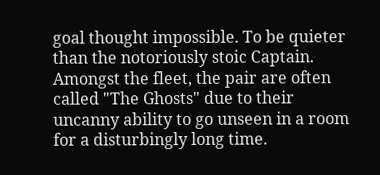goal thought impossible. To be quieter than the notoriously stoic Captain. Amongst the fleet, the pair are often called "The Ghosts" due to their uncanny ability to go unseen in a room for a disturbingly long time.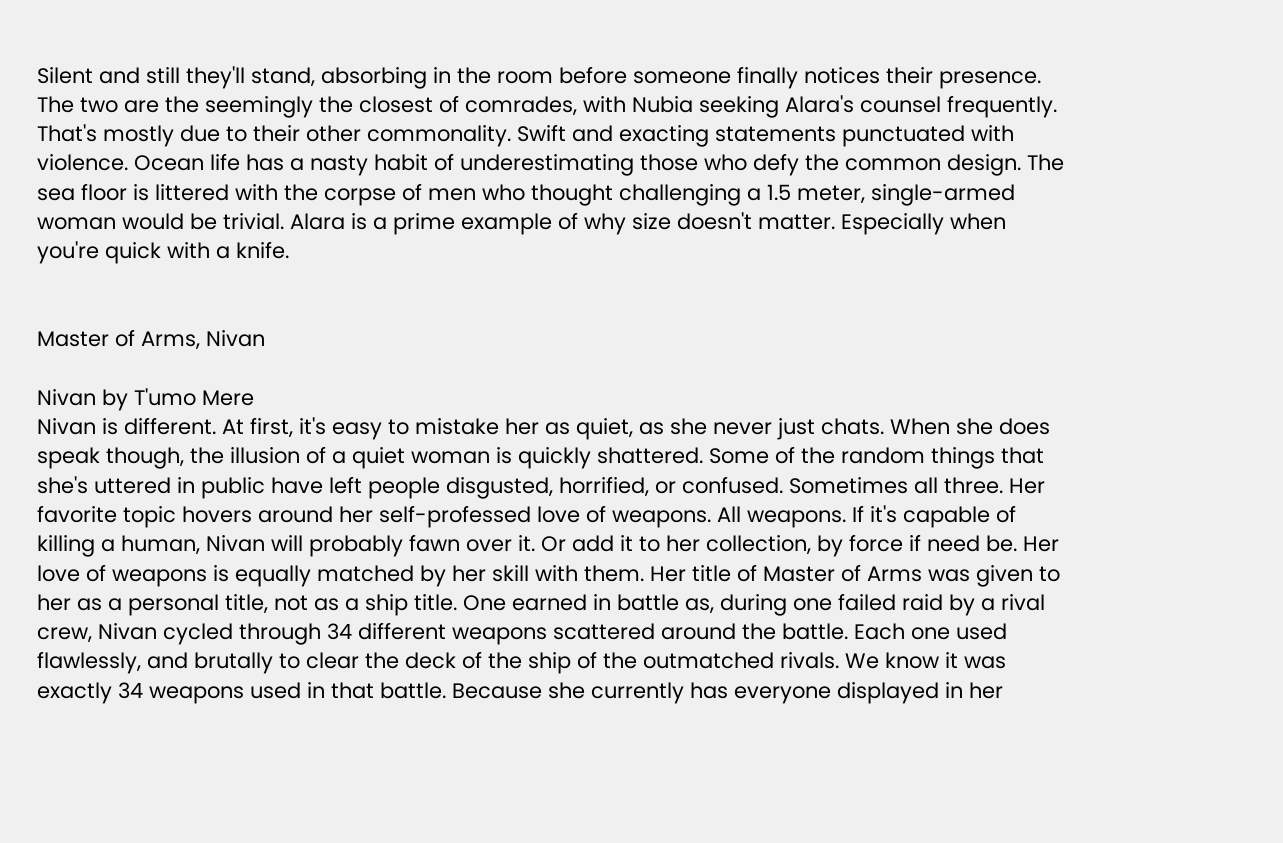Silent and still they'll stand, absorbing in the room before someone finally notices their presence. The two are the seemingly the closest of comrades, with Nubia seeking Alara's counsel frequently. That's mostly due to their other commonality. Swift and exacting statements punctuated with violence. Ocean life has a nasty habit of underestimating those who defy the common design. The sea floor is littered with the corpse of men who thought challenging a 1.5 meter, single-armed woman would be trivial. Alara is a prime example of why size doesn't matter. Especially when you're quick with a knife.


Master of Arms, Nivan

Nivan by T'umo Mere
Nivan is different. At first, it's easy to mistake her as quiet, as she never just chats. When she does speak though, the illusion of a quiet woman is quickly shattered. Some of the random things that she's uttered in public have left people disgusted, horrified, or confused. Sometimes all three. Her favorite topic hovers around her self-professed love of weapons. All weapons. If it's capable of killing a human, Nivan will probably fawn over it. Or add it to her collection, by force if need be. Her love of weapons is equally matched by her skill with them. Her title of Master of Arms was given to her as a personal title, not as a ship title. One earned in battle as, during one failed raid by a rival crew, Nivan cycled through 34 different weapons scattered around the battle. Each one used flawlessly, and brutally to clear the deck of the ship of the outmatched rivals. We know it was exactly 34 weapons used in that battle. Because she currently has everyone displayed in her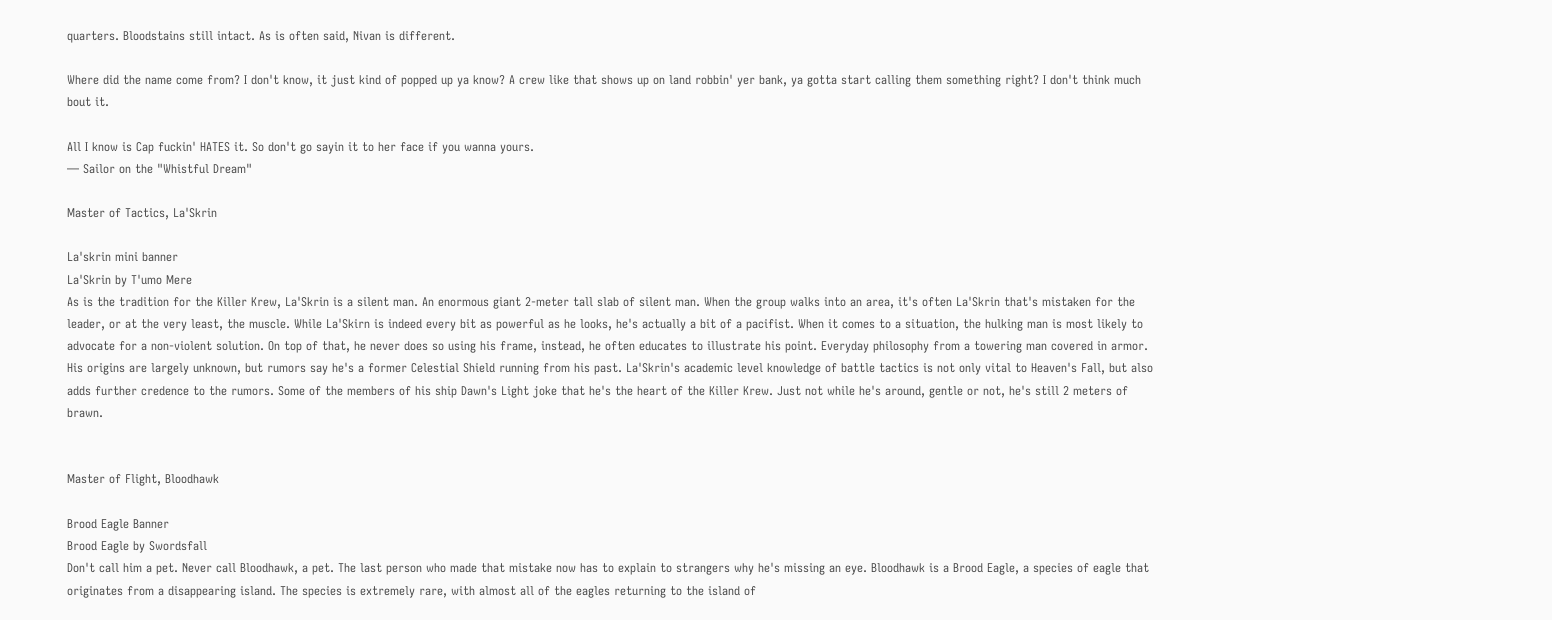quarters. Bloodstains still intact. As is often said, Nivan is different.

Where did the name come from? I don't know, it just kind of popped up ya know? A crew like that shows up on land robbin' yer bank, ya gotta start calling them something right? I don't think much bout it.

All I know is Cap fuckin' HATES it. So don't go sayin it to her face if you wanna yours.
— Sailor on the "Whistful Dream"

Master of Tactics, La'Skrin

La'skrin mini banner
La'Skrin by T'umo Mere
As is the tradition for the Killer Krew, La'Skrin is a silent man. An enormous giant 2-meter tall slab of silent man. When the group walks into an area, it's often La'Skrin that's mistaken for the leader, or at the very least, the muscle. While La'Skirn is indeed every bit as powerful as he looks, he's actually a bit of a pacifist. When it comes to a situation, the hulking man is most likely to advocate for a non-violent solution. On top of that, he never does so using his frame, instead, he often educates to illustrate his point. Everyday philosophy from a towering man covered in armor. His origins are largely unknown, but rumors say he's a former Celestial Shield running from his past. La'Skrin's academic level knowledge of battle tactics is not only vital to Heaven's Fall, but also adds further credence to the rumors. Some of the members of his ship Dawn's Light joke that he's the heart of the Killer Krew. Just not while he's around, gentle or not, he's still 2 meters of brawn.


Master of Flight, Bloodhawk

Brood Eagle Banner
Brood Eagle by Swordsfall
Don't call him a pet. Never call Bloodhawk, a pet. The last person who made that mistake now has to explain to strangers why he's missing an eye. Bloodhawk is a Brood Eagle, a species of eagle that originates from a disappearing island. The species is extremely rare, with almost all of the eagles returning to the island of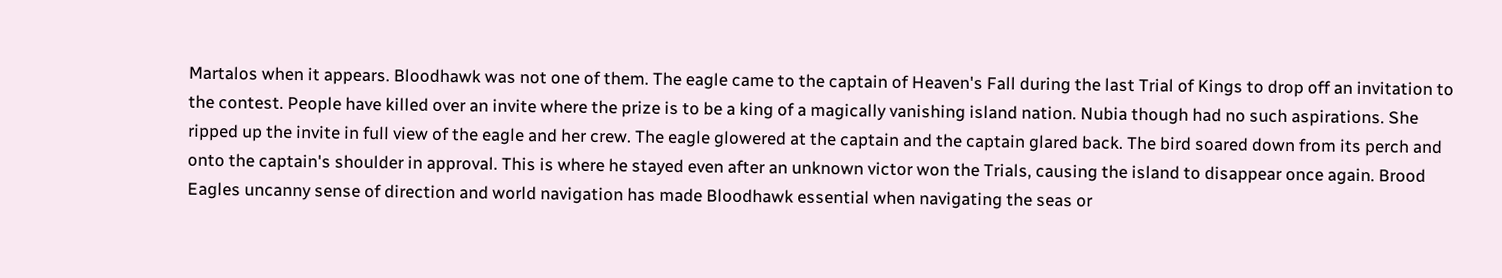Martalos when it appears. Bloodhawk was not one of them. The eagle came to the captain of Heaven's Fall during the last Trial of Kings to drop off an invitation to the contest. People have killed over an invite where the prize is to be a king of a magically vanishing island nation. Nubia though had no such aspirations. She ripped up the invite in full view of the eagle and her crew. The eagle glowered at the captain and the captain glared back. The bird soared down from its perch and onto the captain's shoulder in approval. This is where he stayed even after an unknown victor won the Trials, causing the island to disappear once again. Brood Eagles uncanny sense of direction and world navigation has made Bloodhawk essential when navigating the seas or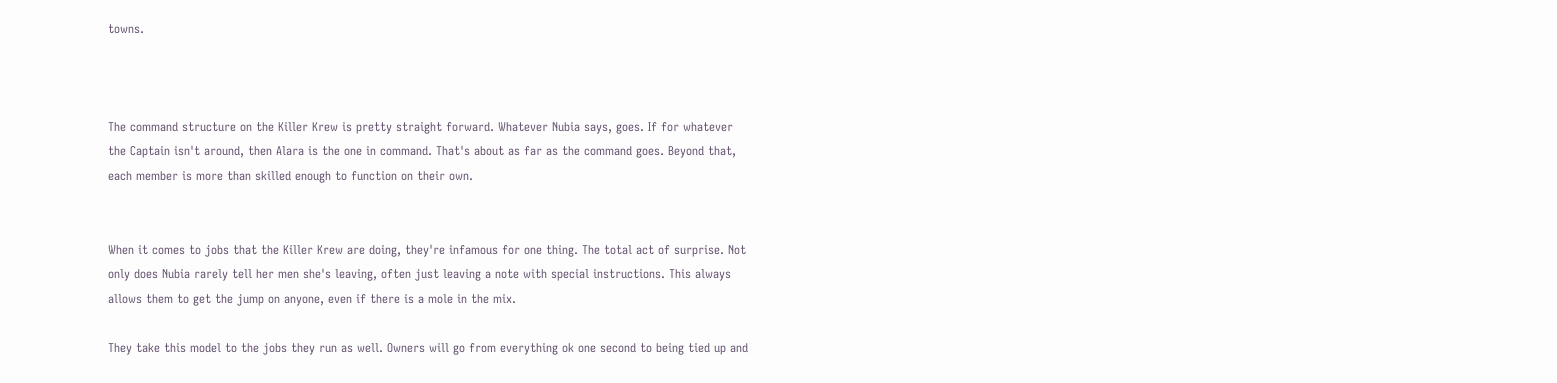towns.



The command structure on the Killer Krew is pretty straight forward. Whatever Nubia says, goes. If for whatever the Captain isn't around, then Alara is the one in command. That's about as far as the command goes. Beyond that, each member is more than skilled enough to function on their own.


When it comes to jobs that the Killer Krew are doing, they're infamous for one thing. The total act of surprise. Not only does Nubia rarely tell her men she's leaving, often just leaving a note with special instructions. This always allows them to get the jump on anyone, even if there is a mole in the mix.

They take this model to the jobs they run as well. Owners will go from everything ok one second to being tied up and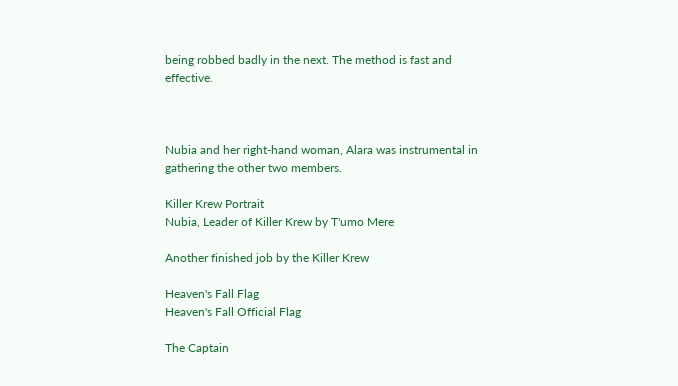being robbed badly in the next. The method is fast and effective.



Nubia and her right-hand woman, Alara was instrumental in gathering the other two members.

Killer Krew Portrait
Nubia, Leader of Killer Krew by T'umo Mere

Another finished job by the Killer Krew

Heaven's Fall Flag
Heaven's Fall Official Flag

The Captain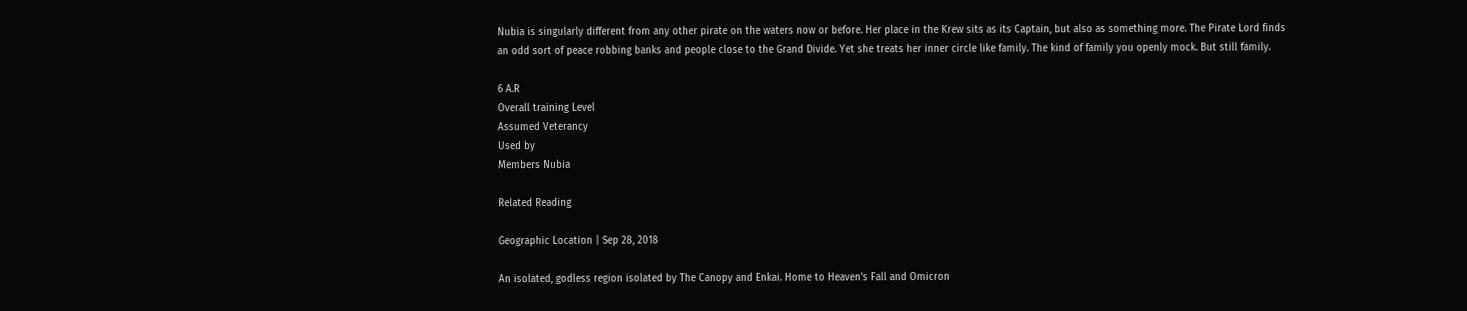Nubia is singularly different from any other pirate on the waters now or before. Her place in the Krew sits as its Captain, but also as something more. The Pirate Lord finds an odd sort of peace robbing banks and people close to the Grand Divide. Yet she treats her inner circle like family. The kind of family you openly mock. But still family.

6 A.R
Overall training Level
Assumed Veterancy
Used by
Members Nubia

Related Reading

Geographic Location | Sep 28, 2018

An isolated, godless region isolated by The Canopy and Enkai. Home to Heaven's Fall and Omicron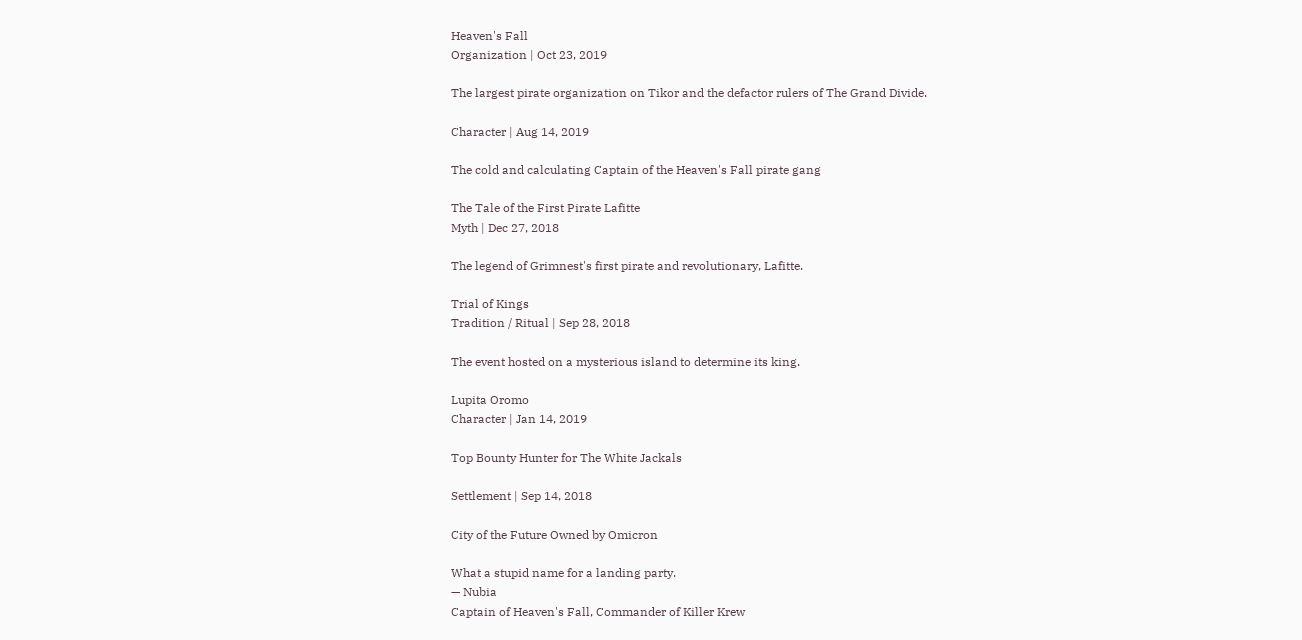Heaven's Fall
Organization | Oct 23, 2019

The largest pirate organization on Tikor and the defactor rulers of The Grand Divide.

Character | Aug 14, 2019

The cold and calculating Captain of the Heaven's Fall pirate gang

The Tale of the First Pirate Lafitte
Myth | Dec 27, 2018

The legend of Grimnest's first pirate and revolutionary, Lafitte.

Trial of Kings
Tradition / Ritual | Sep 28, 2018

The event hosted on a mysterious island to determine its king.

Lupita Oromo
Character | Jan 14, 2019

Top Bounty Hunter for The White Jackals

Settlement | Sep 14, 2018

City of the Future Owned by Omicron

What a stupid name for a landing party.
— Nubia
Captain of Heaven's Fall, Commander of Killer Krew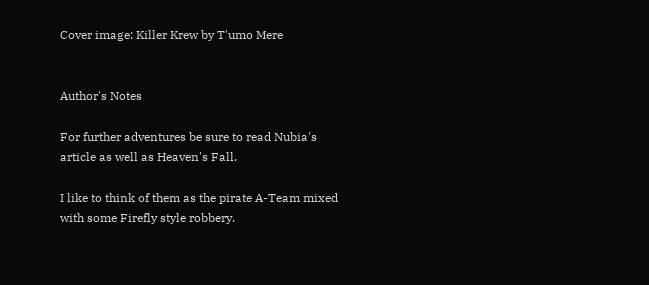Cover image: Killer Krew by T'umo Mere


Author's Notes

For further adventures be sure to read Nubia's article as well as Heaven's Fall.

I like to think of them as the pirate A-Team mixed with some Firefly style robbery.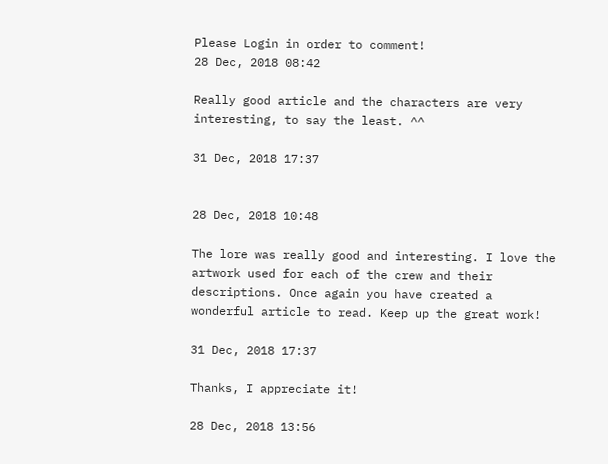Please Login in order to comment!
28 Dec, 2018 08:42

Really good article and the characters are very interesting, to say the least. ^^

31 Dec, 2018 17:37


28 Dec, 2018 10:48

The lore was really good and interesting. I love the artwork used for each of the crew and their descriptions. Once again you have created a wonderful article to read. Keep up the great work!

31 Dec, 2018 17:37

Thanks, I appreciate it!

28 Dec, 2018 13:56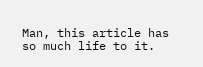Man, this article has so much life to it.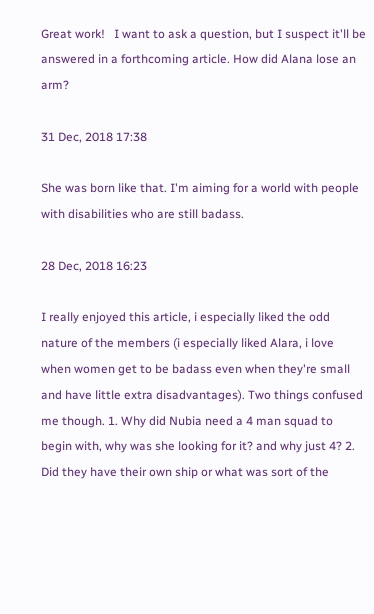Great work!   I want to ask a question, but I suspect it'll be answered in a forthcoming article. How did Alana lose an arm?

31 Dec, 2018 17:38

She was born like that. I'm aiming for a world with people with disabilities who are still badass.

28 Dec, 2018 16:23

I really enjoyed this article, i especially liked the odd nature of the members (i especially liked Alara, i love when women get to be badass even when they're small and have little extra disadvantages). Two things confused me though. 1. Why did Nubia need a 4 man squad to begin with, why was she looking for it? and why just 4? 2. Did they have their own ship or what was sort of the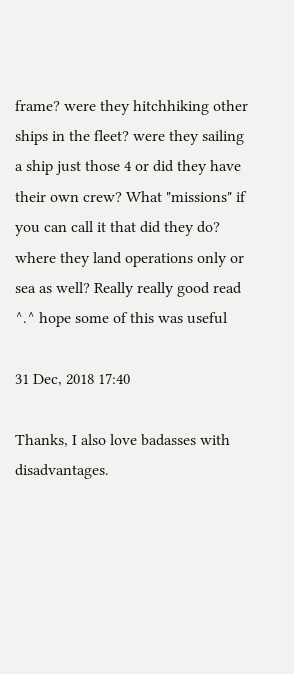frame? were they hitchhiking other ships in the fleet? were they sailing a ship just those 4 or did they have their own crew? What "missions" if you can call it that did they do? where they land operations only or sea as well? Really really good read ^.^ hope some of this was useful

31 Dec, 2018 17:40

Thanks, I also love badasses with disadvantages.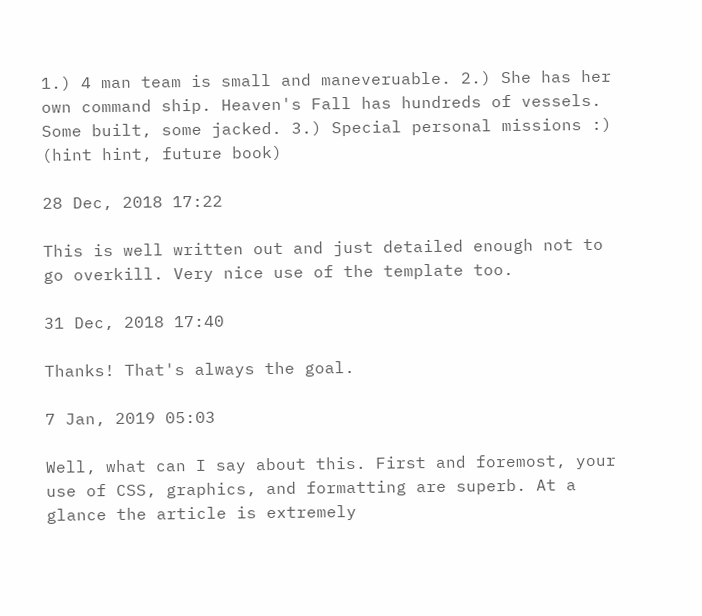1.) 4 man team is small and maneveruable. 2.) She has her own command ship. Heaven's Fall has hundreds of vessels. Some built, some jacked. 3.) Special personal missions :) (hint hint, future book)

28 Dec, 2018 17:22

This is well written out and just detailed enough not to go overkill. Very nice use of the template too.

31 Dec, 2018 17:40

Thanks! That's always the goal.

7 Jan, 2019 05:03

Well, what can I say about this. First and foremost, your use of CSS, graphics, and formatting are superb. At a glance the article is extremely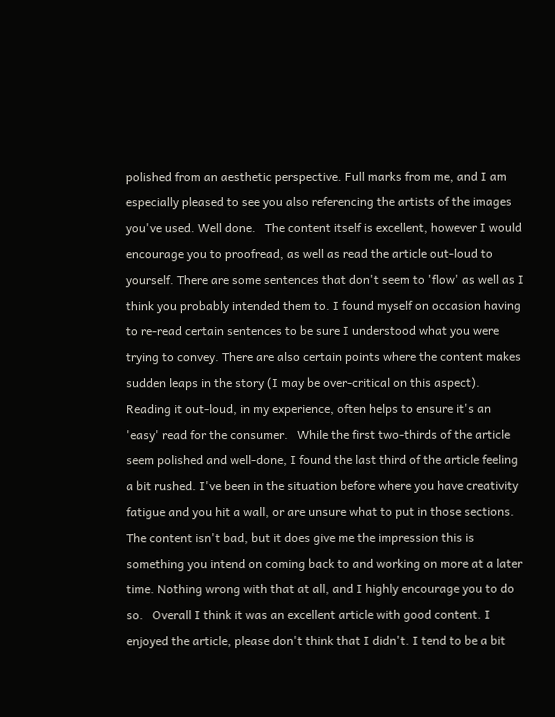polished from an aesthetic perspective. Full marks from me, and I am especially pleased to see you also referencing the artists of the images you've used. Well done.   The content itself is excellent, however I would encourage you to proofread, as well as read the article out-loud to yourself. There are some sentences that don't seem to 'flow' as well as I think you probably intended them to. I found myself on occasion having to re-read certain sentences to be sure I understood what you were trying to convey. There are also certain points where the content makes sudden leaps in the story (I may be over-critical on this aspect). Reading it out-loud, in my experience, often helps to ensure it's an 'easy' read for the consumer.   While the first two-thirds of the article seem polished and well-done, I found the last third of the article feeling a bit rushed. I've been in the situation before where you have creativity fatigue and you hit a wall, or are unsure what to put in those sections. The content isn't bad, but it does give me the impression this is something you intend on coming back to and working on more at a later time. Nothing wrong with that at all, and I highly encourage you to do so.   Overall I think it was an excellent article with good content. I enjoyed the article, please don't think that I didn't. I tend to be a bit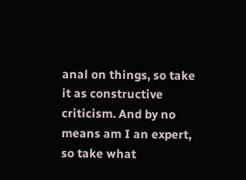anal on things, so take it as constructive criticism. And by no means am I an expert, so take what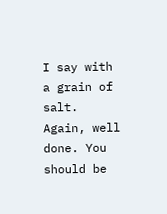I say with a grain of salt. Again, well done. You should be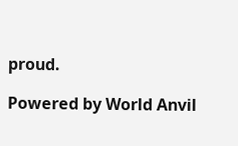proud.

Powered by World Anvil